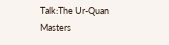Talk:The Ur-Quan Masters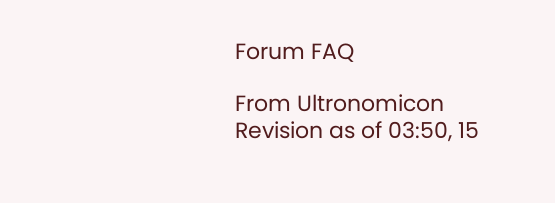Forum FAQ

From Ultronomicon
Revision as of 03:50, 15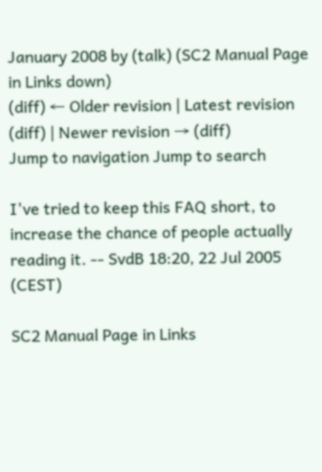January 2008 by (talk) (SC2 Manual Page in Links down)
(diff) ← Older revision | Latest revision (diff) | Newer revision → (diff)
Jump to navigation Jump to search

I've tried to keep this FAQ short, to increase the chance of people actually reading it. -- SvdB 18:20, 22 Jul 2005 (CEST)

SC2 Manual Page in Links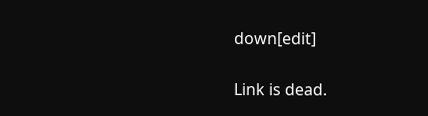down[edit]

Link is dead.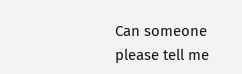Can someone please tell me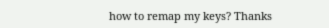how to remap my keys? Thanks